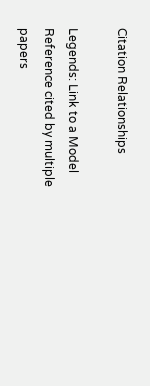Citation Relationships

Legends: Link to a Model Reference cited by multiple papers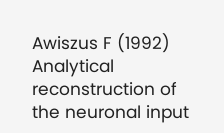Awiszus F (1992) Analytical reconstruction of the neuronal input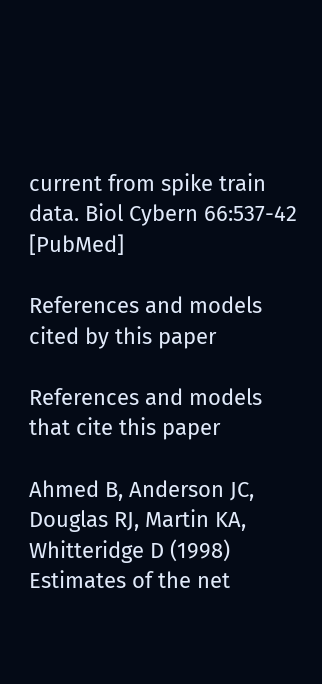current from spike train data. Biol Cybern 66:537-42 [PubMed]

References and models cited by this paper

References and models that cite this paper

Ahmed B, Anderson JC, Douglas RJ, Martin KA, Whitteridge D (1998) Estimates of the net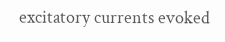excitatory currents evoked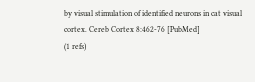by visual stimulation of identified neurons in cat visual cortex. Cereb Cortex 8:462-76 [PubMed]
(1 refs)